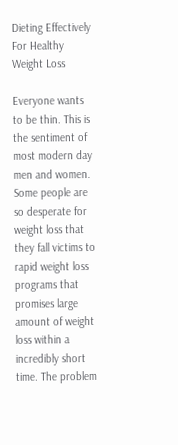Dieting Effectively For Healthy Weight Loss

Everyone wants to be thin. This is the sentiment of most modern day men and women. Some people are so desperate for weight loss that they fall victims to rapid weight loss programs that promises large amount of weight loss within a incredibly short time. The problem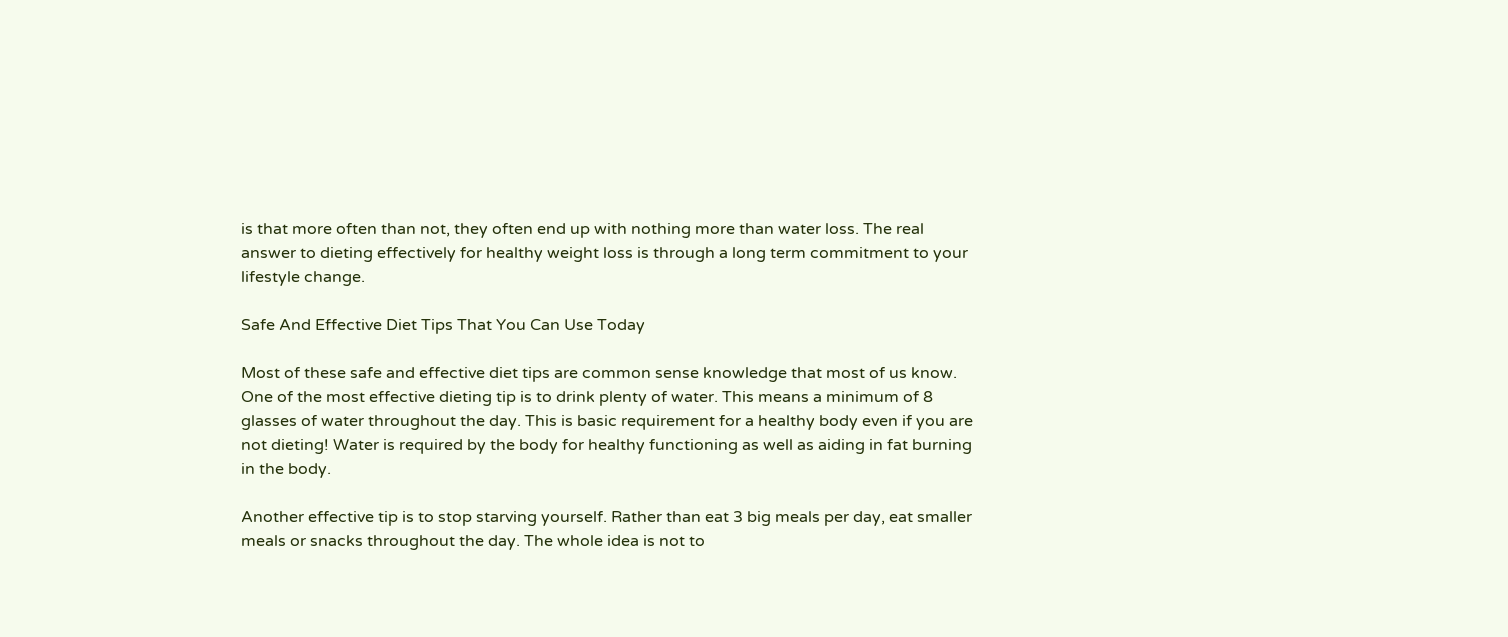is that more often than not, they often end up with nothing more than water loss. The real answer to dieting effectively for healthy weight loss is through a long term commitment to your lifestyle change.

Safe And Effective Diet Tips That You Can Use Today

Most of these safe and effective diet tips are common sense knowledge that most of us know. One of the most effective dieting tip is to drink plenty of water. This means a minimum of 8 glasses of water throughout the day. This is basic requirement for a healthy body even if you are not dieting! Water is required by the body for healthy functioning as well as aiding in fat burning in the body.

Another effective tip is to stop starving yourself. Rather than eat 3 big meals per day, eat smaller meals or snacks throughout the day. The whole idea is not to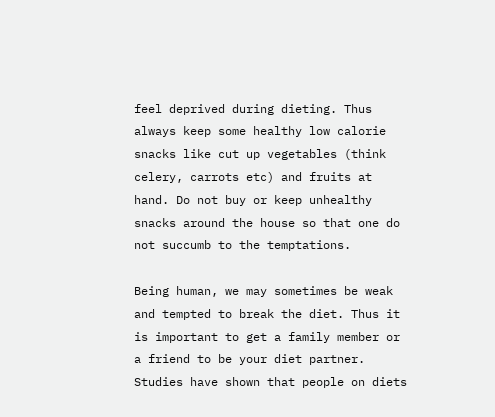feel deprived during dieting. Thus always keep some healthy low calorie snacks like cut up vegetables (think celery, carrots etc) and fruits at hand. Do not buy or keep unhealthy snacks around the house so that one do not succumb to the temptations.

Being human, we may sometimes be weak and tempted to break the diet. Thus it is important to get a family member or a friend to be your diet partner. Studies have shown that people on diets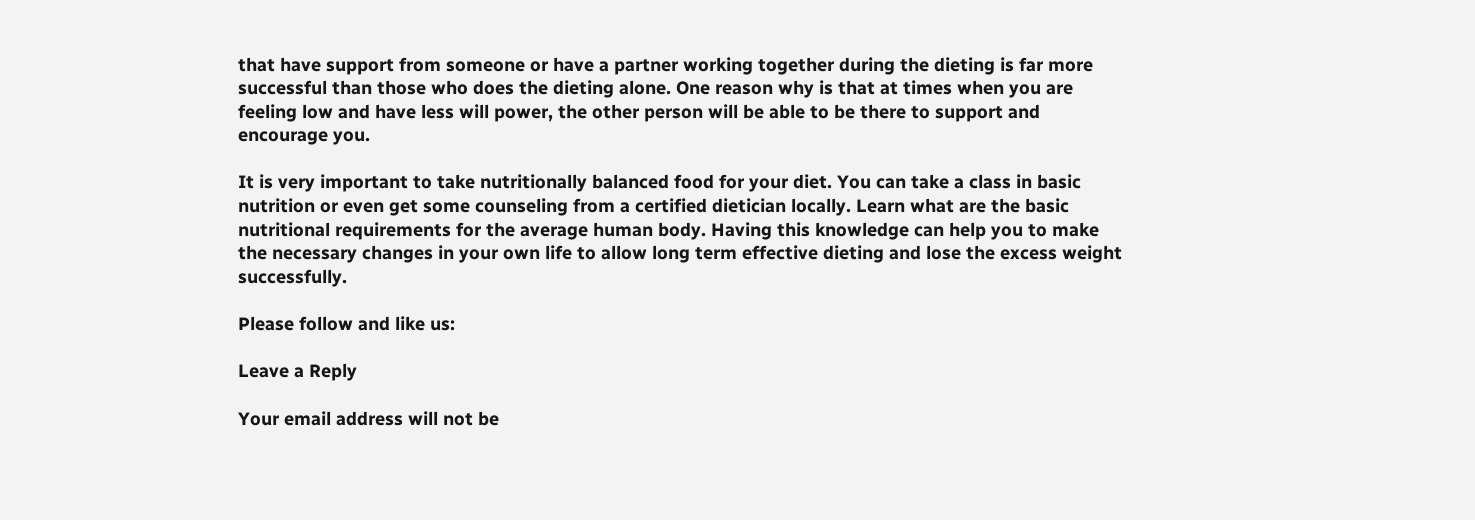that have support from someone or have a partner working together during the dieting is far more successful than those who does the dieting alone. One reason why is that at times when you are feeling low and have less will power, the other person will be able to be there to support and encourage you.

It is very important to take nutritionally balanced food for your diet. You can take a class in basic nutrition or even get some counseling from a certified dietician locally. Learn what are the basic nutritional requirements for the average human body. Having this knowledge can help you to make the necessary changes in your own life to allow long term effective dieting and lose the excess weight successfully.

Please follow and like us:

Leave a Reply

Your email address will not be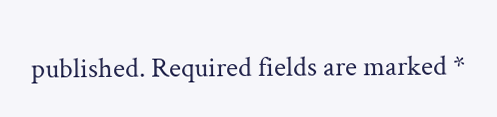published. Required fields are marked *